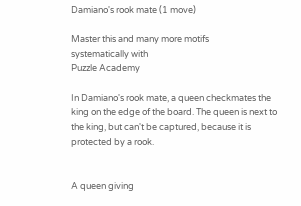Damiano's rook mate (1 move)

Master this and many more motifs
systematically with
Puzzle Academy

In Damiano's rook mate, a queen checkmates the king on the edge of the board. The queen is next to the king, but can't be captured, because it is protected by a rook.


A queen giving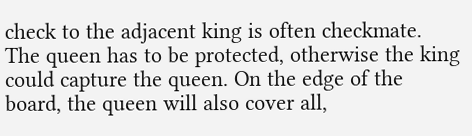check to the adjacent king is often checkmate. The queen has to be protected, otherwise the king could capture the queen. On the edge of the board, the queen will also cover all,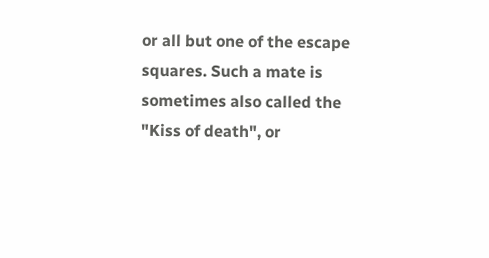or all but one of the escape squares. Such a mate is sometimes also called the "Kiss of death", or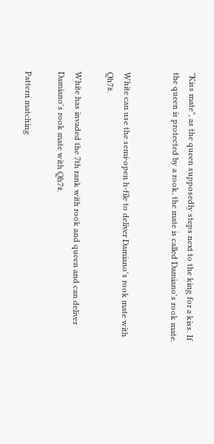"Kiss mate", as the queen supposedly steps next to the king for a kiss. If the queen is protected by a rook, the mate is called Damiano's rook mate.


White can use the semi-open h-file to deliver Damiano's rook mate with Qh7#.

White has invaded the 7th rank with rook and queen and can deliver Damiano's rook mate with Qh7#.

Pattern matching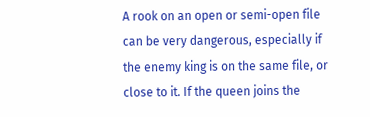A rook on an open or semi-open file can be very dangerous, especially if the enemy king is on the same file, or close to it. If the queen joins the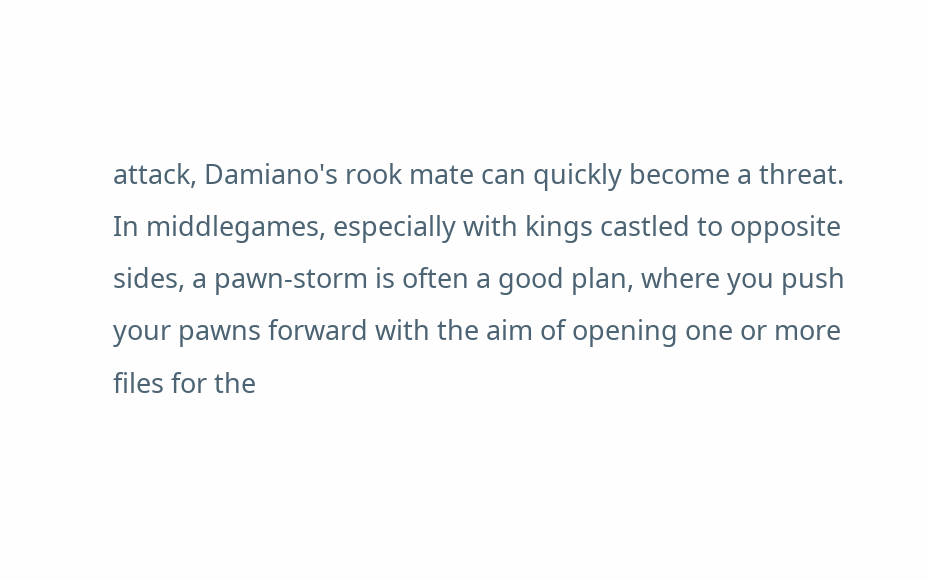attack, Damiano's rook mate can quickly become a threat. In middlegames, especially with kings castled to opposite sides, a pawn-storm is often a good plan, where you push your pawns forward with the aim of opening one or more files for the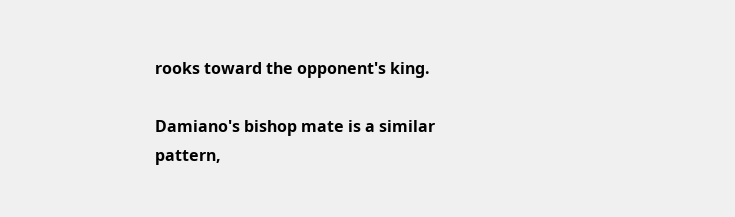rooks toward the opponent's king.

Damiano's bishop mate is a similar pattern,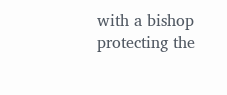with a bishop protecting the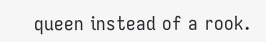queen instead of a rook.